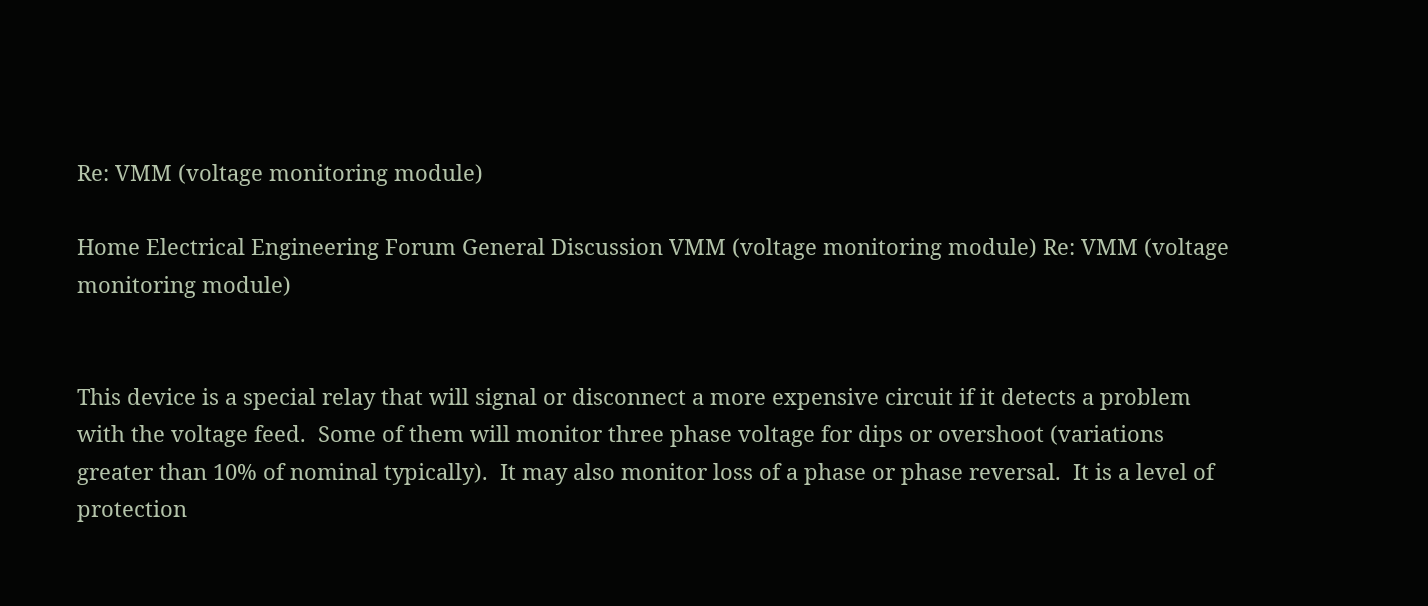Re: VMM (voltage monitoring module)

Home Electrical Engineering Forum General Discussion VMM (voltage monitoring module) Re: VMM (voltage monitoring module)


This device is a special relay that will signal or disconnect a more expensive circuit if it detects a problem with the voltage feed.  Some of them will monitor three phase voltage for dips or overshoot (variations greater than 10% of nominal typically).  It may also monitor loss of a phase or phase reversal.  It is a level of protection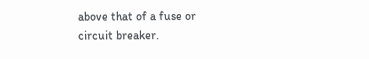above that of a fuse or circuit breaker.